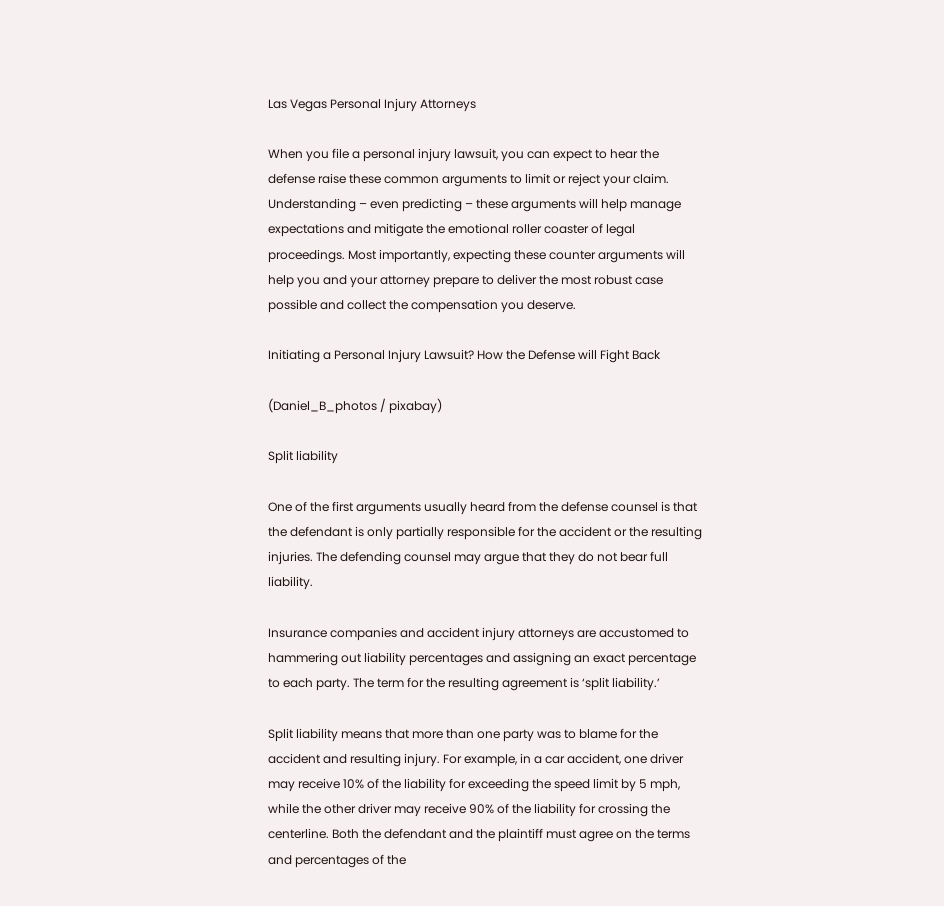Las Vegas Personal Injury Attorneys

When you file a personal injury lawsuit, you can expect to hear the defense raise these common arguments to limit or reject your claim. Understanding – even predicting – these arguments will help manage expectations and mitigate the emotional roller coaster of legal proceedings. Most importantly, expecting these counter arguments will help you and your attorney prepare to deliver the most robust case possible and collect the compensation you deserve.

Initiating a Personal Injury Lawsuit? How the Defense will Fight Back

(Daniel_B_photos / pixabay)

Split liability

One of the first arguments usually heard from the defense counsel is that the defendant is only partially responsible for the accident or the resulting injuries. The defending counsel may argue that they do not bear full liability.

Insurance companies and accident injury attorneys are accustomed to hammering out liability percentages and assigning an exact percentage to each party. The term for the resulting agreement is ‘split liability.’

Split liability means that more than one party was to blame for the accident and resulting injury. For example, in a car accident, one driver may receive 10% of the liability for exceeding the speed limit by 5 mph, while the other driver may receive 90% of the liability for crossing the centerline. Both the defendant and the plaintiff must agree on the terms and percentages of the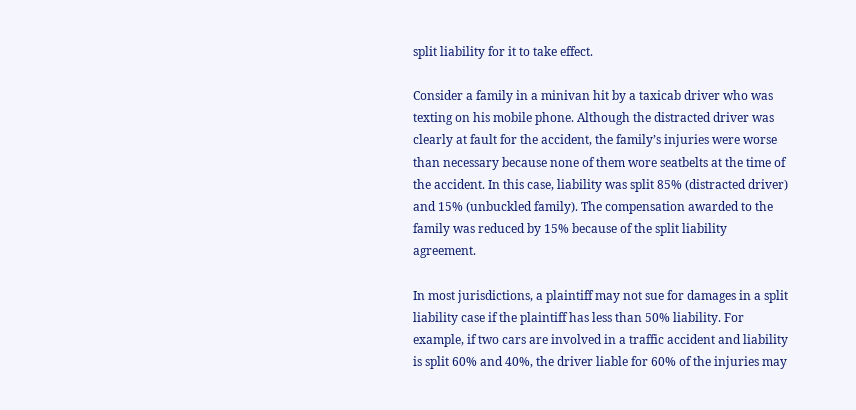split liability for it to take effect.

Consider a family in a minivan hit by a taxicab driver who was texting on his mobile phone. Although the distracted driver was clearly at fault for the accident, the family’s injuries were worse than necessary because none of them wore seatbelts at the time of the accident. In this case, liability was split 85% (distracted driver) and 15% (unbuckled family). The compensation awarded to the family was reduced by 15% because of the split liability agreement.

In most jurisdictions, a plaintiff may not sue for damages in a split liability case if the plaintiff has less than 50% liability. For example, if two cars are involved in a traffic accident and liability is split 60% and 40%, the driver liable for 60% of the injuries may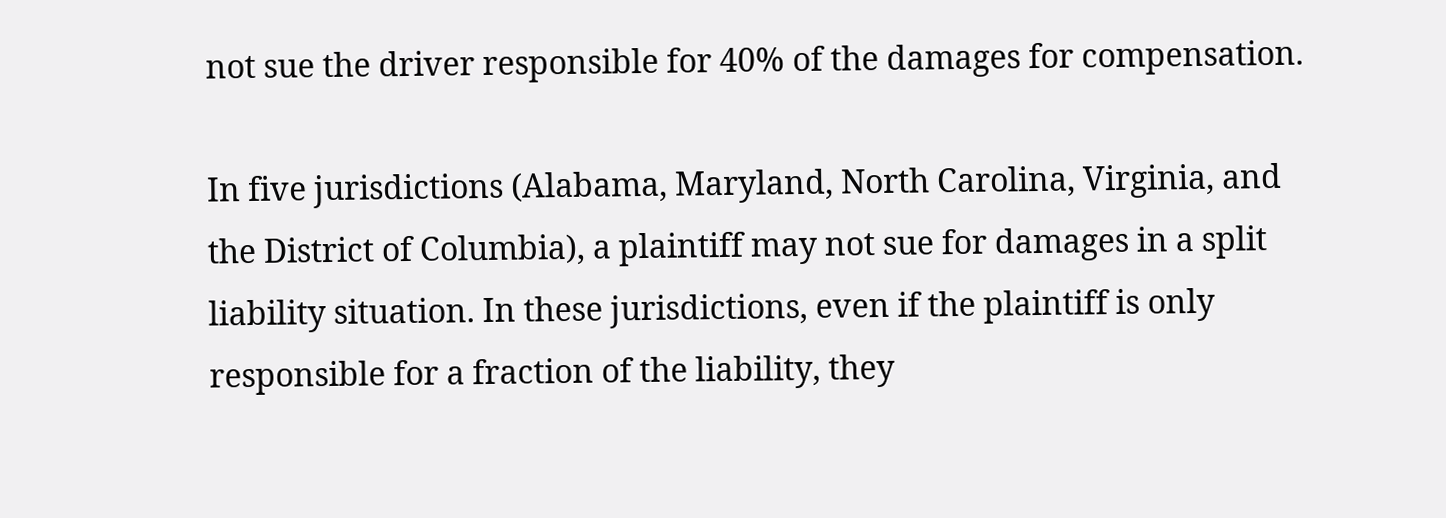not sue the driver responsible for 40% of the damages for compensation.

In five jurisdictions (Alabama, Maryland, North Carolina, Virginia, and the District of Columbia), a plaintiff may not sue for damages in a split liability situation. In these jurisdictions, even if the plaintiff is only responsible for a fraction of the liability, they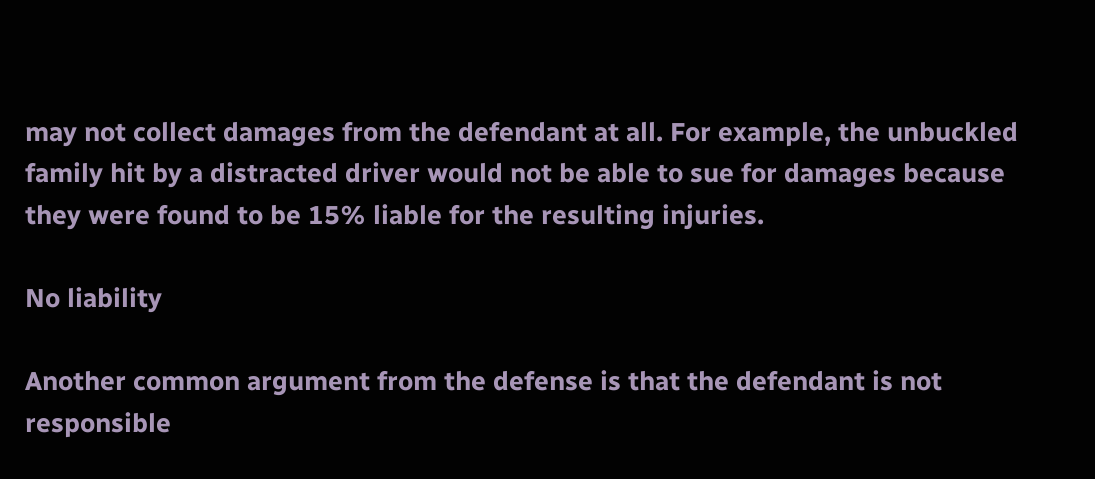may not collect damages from the defendant at all. For example, the unbuckled family hit by a distracted driver would not be able to sue for damages because they were found to be 15% liable for the resulting injuries.

No liability

Another common argument from the defense is that the defendant is not responsible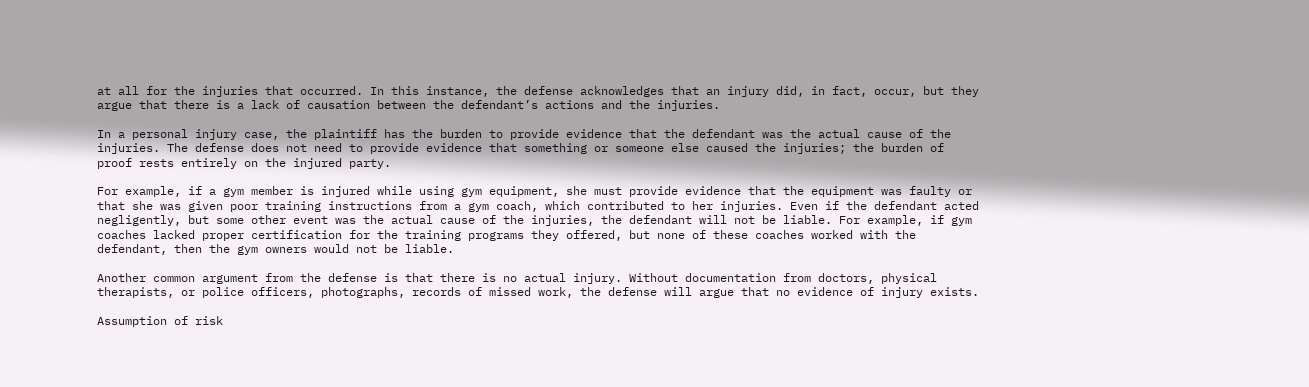at all for the injuries that occurred. In this instance, the defense acknowledges that an injury did, in fact, occur, but they argue that there is a lack of causation between the defendant’s actions and the injuries.

In a personal injury case, the plaintiff has the burden to provide evidence that the defendant was the actual cause of the injuries. The defense does not need to provide evidence that something or someone else caused the injuries; the burden of proof rests entirely on the injured party.

For example, if a gym member is injured while using gym equipment, she must provide evidence that the equipment was faulty or that she was given poor training instructions from a gym coach, which contributed to her injuries. Even if the defendant acted negligently, but some other event was the actual cause of the injuries, the defendant will not be liable. For example, if gym coaches lacked proper certification for the training programs they offered, but none of these coaches worked with the defendant, then the gym owners would not be liable.

Another common argument from the defense is that there is no actual injury. Without documentation from doctors, physical therapists, or police officers, photographs, records of missed work, the defense will argue that no evidence of injury exists.

Assumption of risk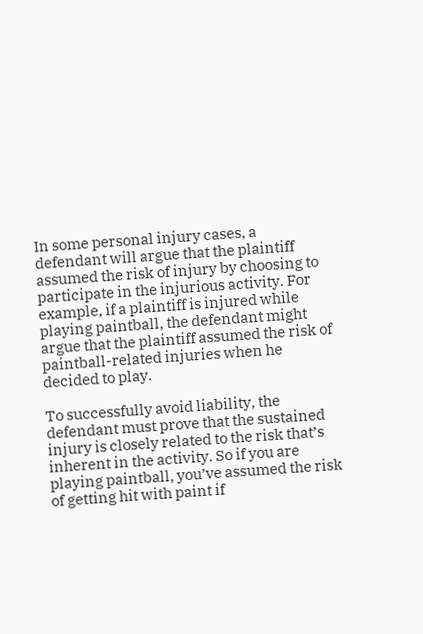In some personal injury cases, a defendant will argue that the plaintiff assumed the risk of injury by choosing to participate in the injurious activity. For example, if a plaintiff is injured while playing paintball, the defendant might argue that the plaintiff assumed the risk of paintball-related injuries when he decided to play.

To successfully avoid liability, the defendant must prove that the sustained injury is closely related to the risk that’s inherent in the activity. So if you are playing paintball, you’ve assumed the risk of getting hit with paint if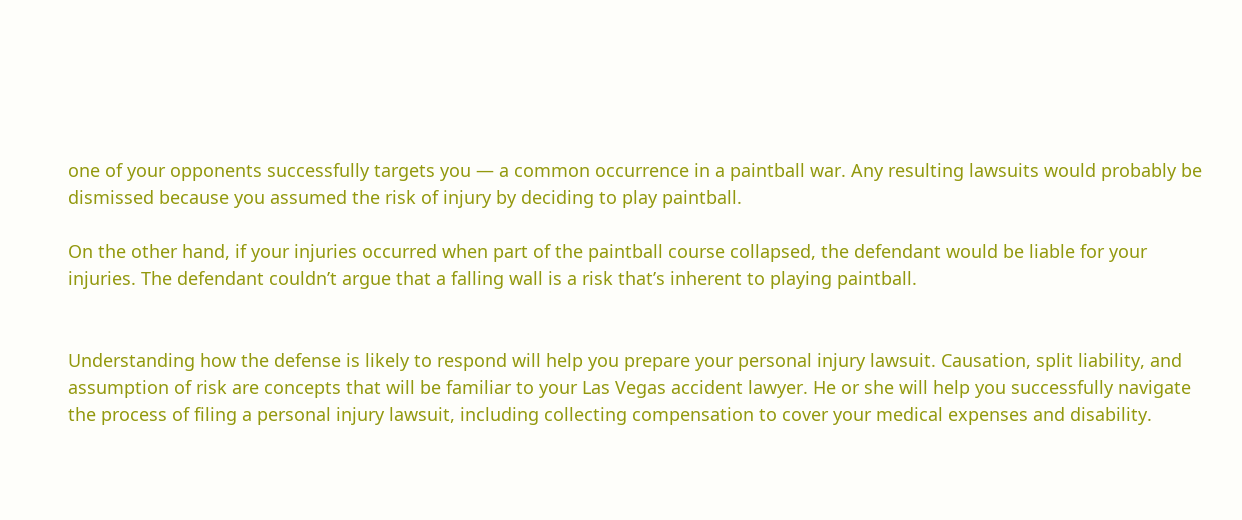one of your opponents successfully targets you — a common occurrence in a paintball war. Any resulting lawsuits would probably be dismissed because you assumed the risk of injury by deciding to play paintball.

On the other hand, if your injuries occurred when part of the paintball course collapsed, the defendant would be liable for your injuries. The defendant couldn’t argue that a falling wall is a risk that’s inherent to playing paintball.


Understanding how the defense is likely to respond will help you prepare your personal injury lawsuit. Causation, split liability, and assumption of risk are concepts that will be familiar to your Las Vegas accident lawyer. He or she will help you successfully navigate the process of filing a personal injury lawsuit, including collecting compensation to cover your medical expenses and disability.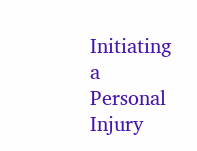Initiating a Personal Injury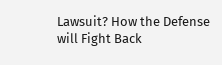Lawsuit? How the Defense will Fight Back